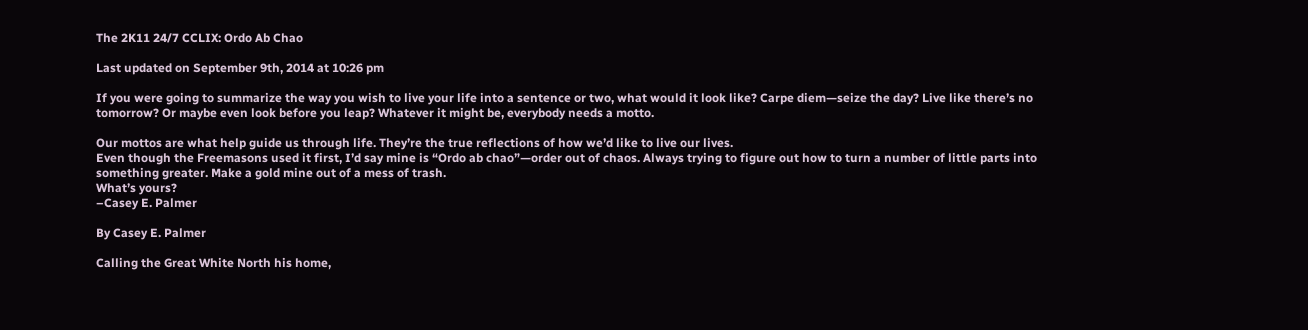The 2K11 24/7 CCLIX: Ordo Ab Chao

Last updated on September 9th, 2014 at 10:26 pm

If you were going to summarize the way you wish to live your life into a sentence or two, what would it look like? Carpe diem—seize the day? Live like there’s no tomorrow? Or maybe even look before you leap? Whatever it might be, everybody needs a motto.

Our mottos are what help guide us through life. They’re the true reflections of how we’d like to live our lives.
Even though the Freemasons used it first, I’d say mine is “Ordo ab chao”—order out of chaos. Always trying to figure out how to turn a number of little parts into something greater. Make a gold mine out of a mess of trash.
What’s yours?
–Casey E. Palmer

By Casey E. Palmer

Calling the Great White North his home,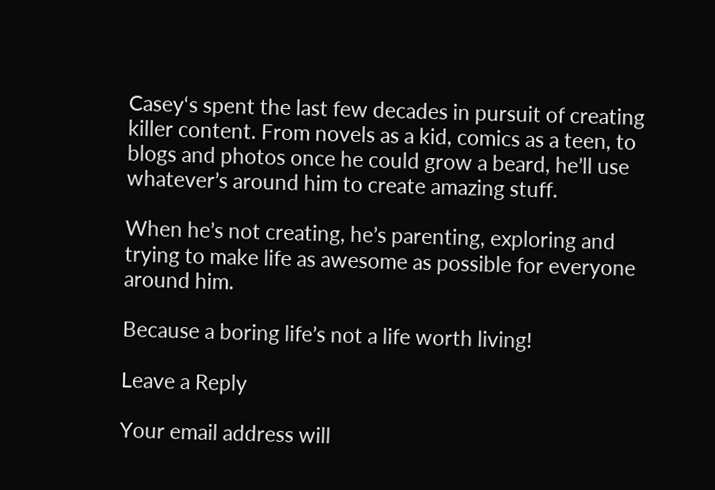Casey‘s spent the last few decades in pursuit of creating killer content. From novels as a kid, comics as a teen, to blogs and photos once he could grow a beard, he’ll use whatever’s around him to create amazing stuff.

When he’s not creating, he’s parenting, exploring and trying to make life as awesome as possible for everyone around him.

Because a boring life’s not a life worth living!

Leave a Reply

Your email address will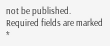not be published. Required fields are marked *